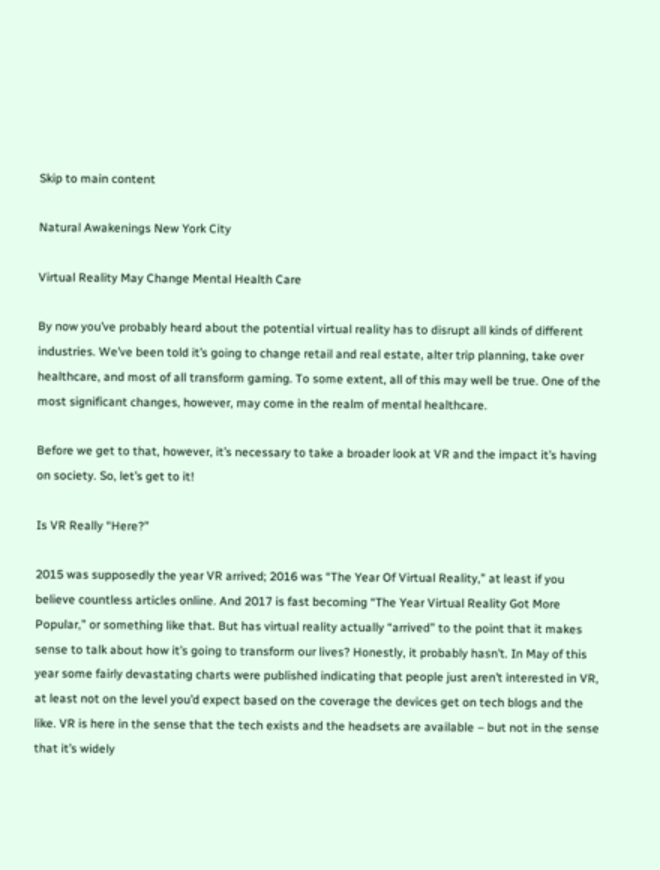Skip to main content

Natural Awakenings New York City

Virtual Reality May Change Mental Health Care

By now you’ve probably heard about the potential virtual reality has to disrupt all kinds of different industries. We’ve been told it’s going to change retail and real estate, alter trip planning, take over healthcare, and most of all transform gaming. To some extent, all of this may well be true. One of the most significant changes, however, may come in the realm of mental healthcare.

Before we get to that, however, it’s necessary to take a broader look at VR and the impact it’s having on society. So, let’s get to it!

Is VR Really “Here?”

2015 was supposedly the year VR arrived; 2016 was “The Year Of Virtual Reality,” at least if you believe countless articles online. And 2017 is fast becoming “The Year Virtual Reality Got More Popular,” or something like that. But has virtual reality actually “arrived” to the point that it makes sense to talk about how it’s going to transform our lives? Honestly, it probably hasn’t. In May of this year some fairly devastating charts were published indicating that people just aren’t interested in VR, at least not on the level you’d expect based on the coverage the devices get on tech blogs and the like. VR is here in the sense that the tech exists and the headsets are available – but not in the sense that it’s widely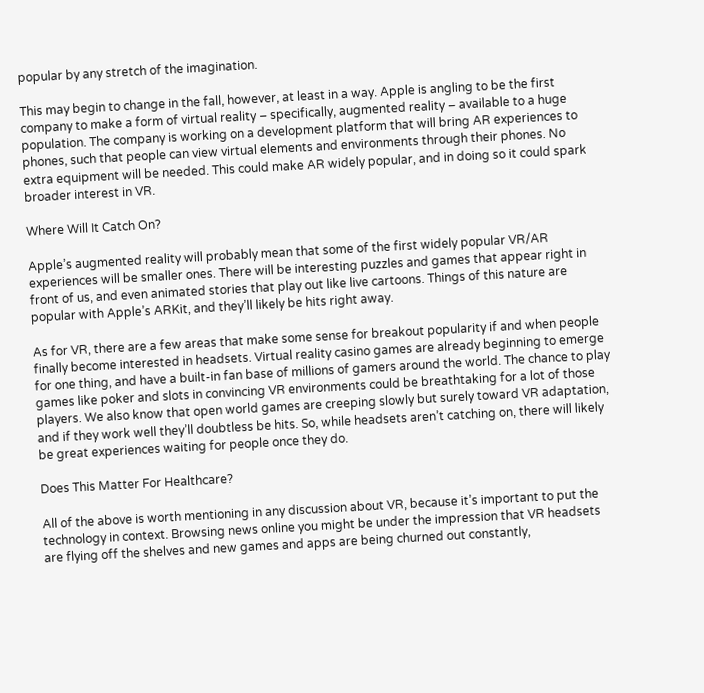popular by any stretch of the imagination.

This may begin to change in the fall, however, at least in a way. Apple is angling to be the first company to make a form of virtual reality – specifically, augmented reality – available to a huge population. The company is working on a development platform that will bring AR experiences to phones, such that people can view virtual elements and environments through their phones. No extra equipment will be needed. This could make AR widely popular, and in doing so it could spark broader interest in VR.

Where Will It Catch On?

Apple’s augmented reality will probably mean that some of the first widely popular VR/AR experiences will be smaller ones. There will be interesting puzzles and games that appear right in front of us, and even animated stories that play out like live cartoons. Things of this nature are popular with Apple’s ARKit, and they’ll likely be hits right away.

As for VR, there are a few areas that make some sense for breakout popularity if and when people finally become interested in headsets. Virtual reality casino games are already beginning to emerge for one thing, and have a built-in fan base of millions of gamers around the world. The chance to play games like poker and slots in convincing VR environments could be breathtaking for a lot of those players. We also know that open world games are creeping slowly but surely toward VR adaptation, and if they work well they’ll doubtless be hits. So, while headsets aren’t catching on, there will likely be great experiences waiting for people once they do.

Does This Matter For Healthcare?

All of the above is worth mentioning in any discussion about VR, because it’s important to put the technology in context. Browsing news online you might be under the impression that VR headsets are flying off the shelves and new games and apps are being churned out constantly,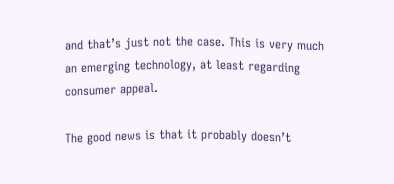and that’s just not the case. This is very much an emerging technology, at least regarding consumer appeal.

The good news is that it probably doesn’t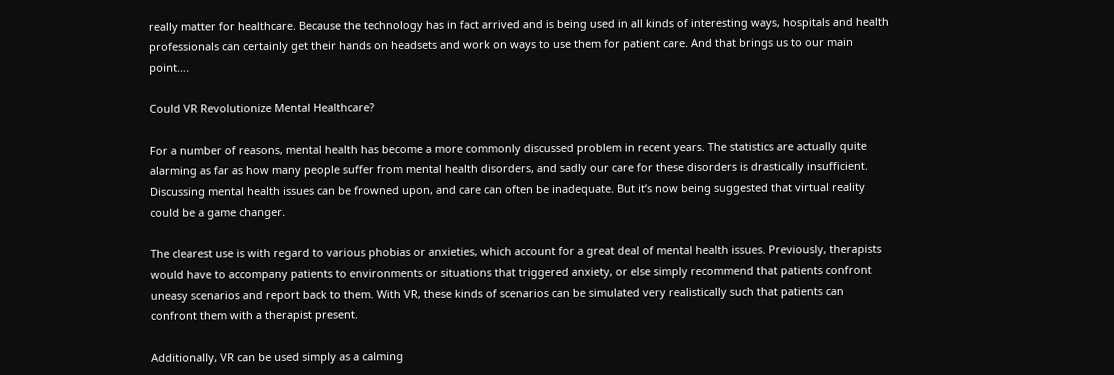really matter for healthcare. Because the technology has in fact arrived and is being used in all kinds of interesting ways, hospitals and health professionals can certainly get their hands on headsets and work on ways to use them for patient care. And that brings us to our main point….

Could VR Revolutionize Mental Healthcare?

For a number of reasons, mental health has become a more commonly discussed problem in recent years. The statistics are actually quite alarming as far as how many people suffer from mental health disorders, and sadly our care for these disorders is drastically insufficient. Discussing mental health issues can be frowned upon, and care can often be inadequate. But it’s now being suggested that virtual reality could be a game changer.

The clearest use is with regard to various phobias or anxieties, which account for a great deal of mental health issues. Previously, therapists would have to accompany patients to environments or situations that triggered anxiety, or else simply recommend that patients confront uneasy scenarios and report back to them. With VR, these kinds of scenarios can be simulated very realistically such that patients can confront them with a therapist present.

Additionally, VR can be used simply as a calming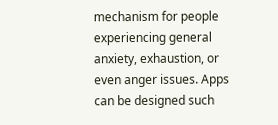mechanism for people experiencing general anxiety, exhaustion, or even anger issues. Apps can be designed such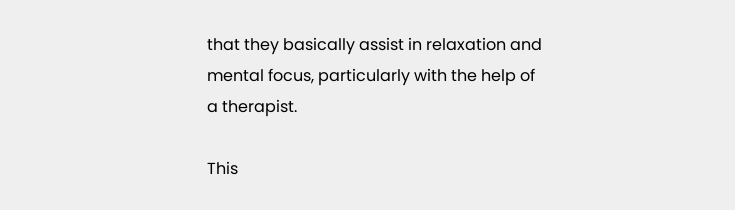that they basically assist in relaxation and mental focus, particularly with the help of a therapist.

This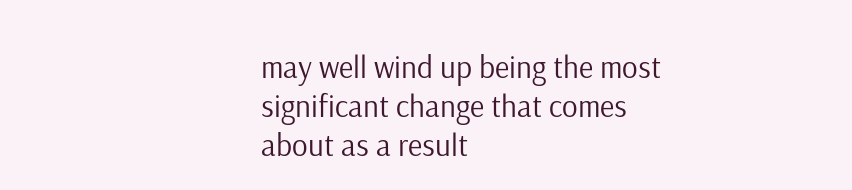may well wind up being the most significant change that comes about as a result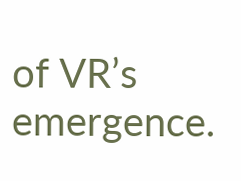of VR’s emergence.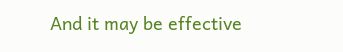And it may be effective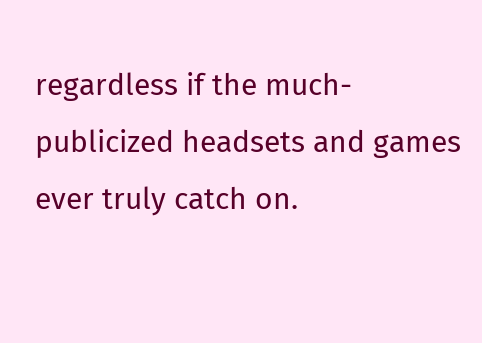regardless if the much-publicized headsets and games ever truly catch on.